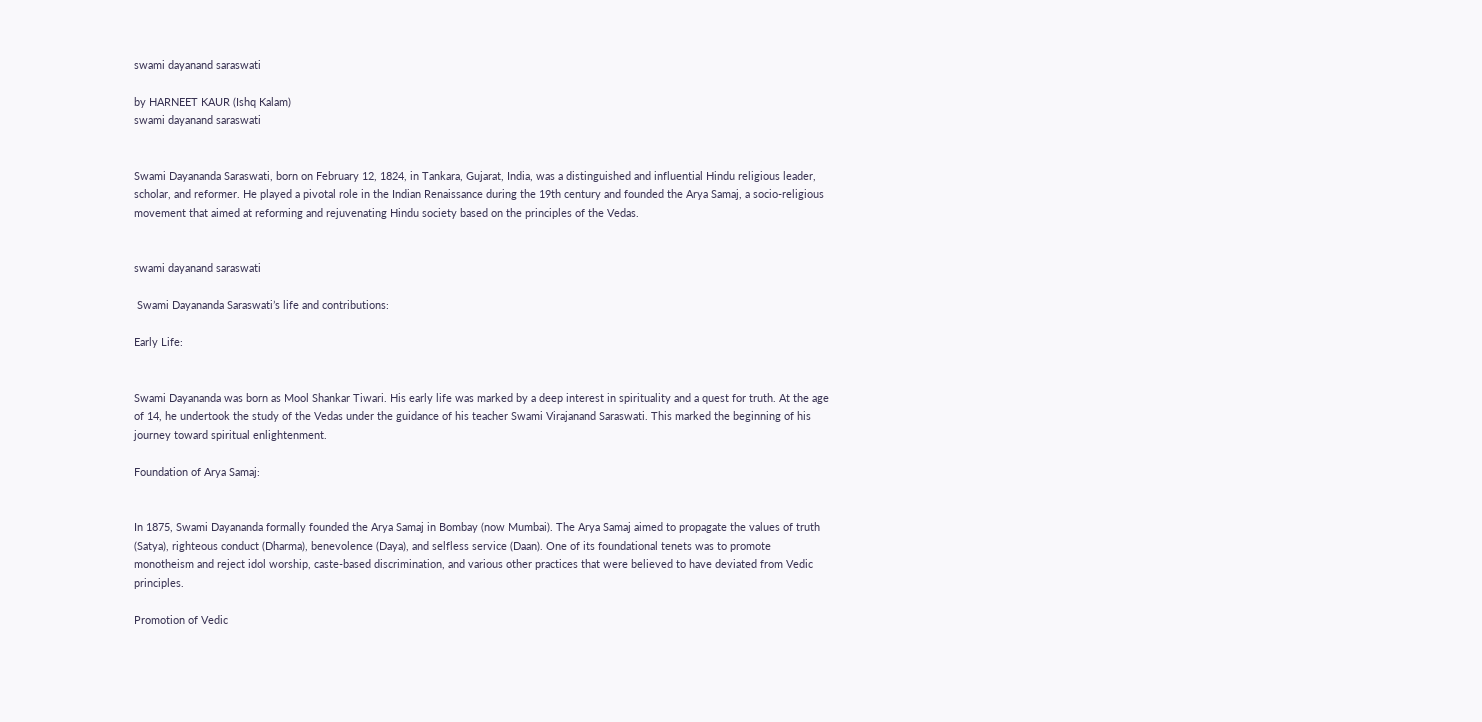swami dayanand saraswati

by HARNEET KAUR (Ishq Kalam)
swami dayanand saraswati


Swami Dayananda Saraswati, born on February 12, 1824, in Tankara, Gujarat, India, was a distinguished and influential Hindu religious leader, scholar, and reformer. He played a pivotal role in the Indian Renaissance during the 19th century and founded the Arya Samaj, a socio-religious movement that aimed at reforming and rejuvenating Hindu society based on the principles of the Vedas.


swami dayanand saraswati

 Swami Dayananda Saraswati’s life and contributions:

Early Life:


Swami Dayananda was born as Mool Shankar Tiwari. His early life was marked by a deep interest in spirituality and a quest for truth. At the age of 14, he undertook the study of the Vedas under the guidance of his teacher Swami Virajanand Saraswati. This marked the beginning of his journey toward spiritual enlightenment.

Foundation of Arya Samaj:


In 1875, Swami Dayananda formally founded the Arya Samaj in Bombay (now Mumbai). The Arya Samaj aimed to propagate the values of truth (Satya), righteous conduct (Dharma), benevolence (Daya), and selfless service (Daan). One of its foundational tenets was to promote monotheism and reject idol worship, caste-based discrimination, and various other practices that were believed to have deviated from Vedic principles.

Promotion of Vedic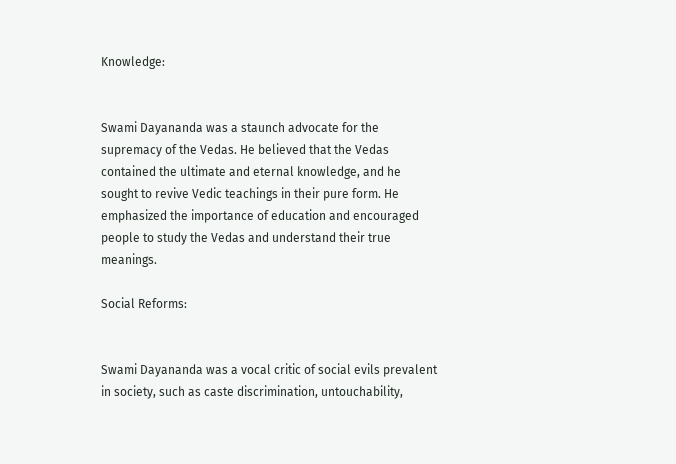Knowledge:


Swami Dayananda was a staunch advocate for the supremacy of the Vedas. He believed that the Vedas contained the ultimate and eternal knowledge, and he sought to revive Vedic teachings in their pure form. He emphasized the importance of education and encouraged people to study the Vedas and understand their true meanings.

Social Reforms:


Swami Dayananda was a vocal critic of social evils prevalent in society, such as caste discrimination, untouchability,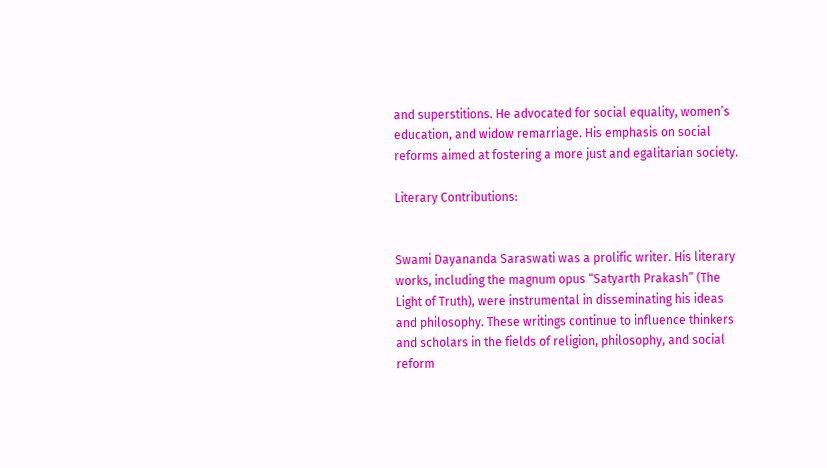and superstitions. He advocated for social equality, women’s education, and widow remarriage. His emphasis on social reforms aimed at fostering a more just and egalitarian society.

Literary Contributions:


Swami Dayananda Saraswati was a prolific writer. His literary works, including the magnum opus “Satyarth Prakash” (The Light of Truth), were instrumental in disseminating his ideas and philosophy. These writings continue to influence thinkers and scholars in the fields of religion, philosophy, and social reform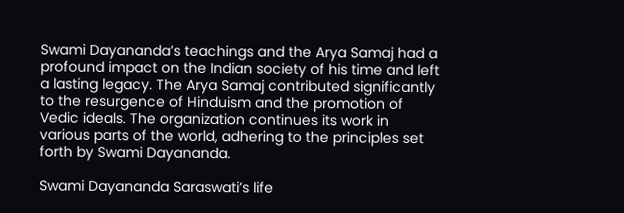Swami Dayananda’s teachings and the Arya Samaj had a profound impact on the Indian society of his time and left a lasting legacy. The Arya Samaj contributed significantly to the resurgence of Hinduism and the promotion of Vedic ideals. The organization continues its work in various parts of the world, adhering to the principles set forth by Swami Dayananda.

Swami Dayananda Saraswati’s life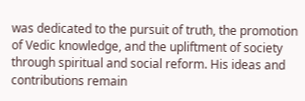was dedicated to the pursuit of truth, the promotion of Vedic knowledge, and the upliftment of society through spiritual and social reform. His ideas and contributions remain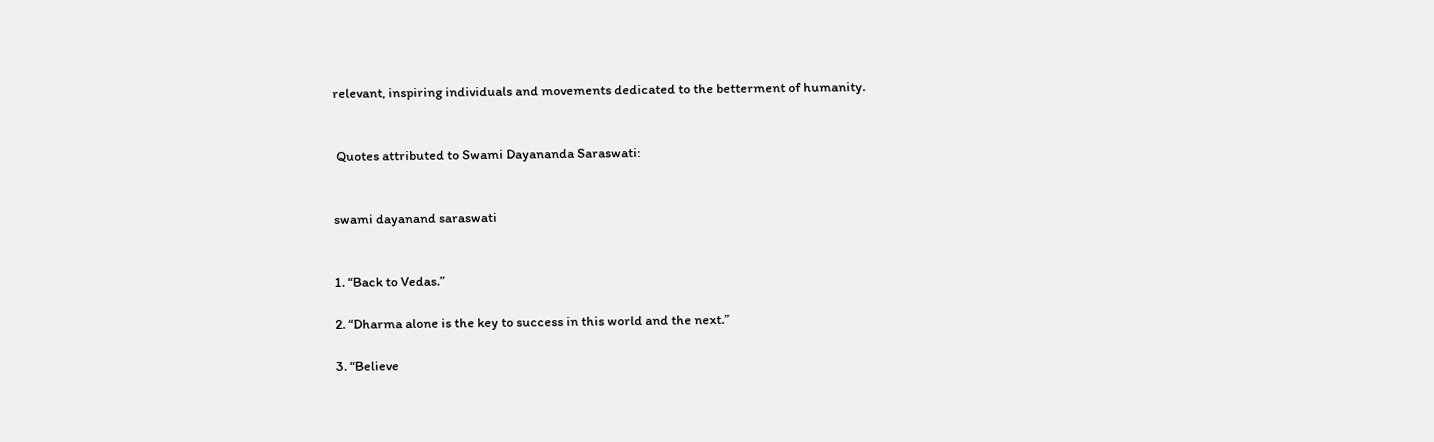relevant, inspiring individuals and movements dedicated to the betterment of humanity.


 Quotes attributed to Swami Dayananda Saraswati:


swami dayanand saraswati


1. “Back to Vedas.”

2. “Dharma alone is the key to success in this world and the next.”

3. “Believe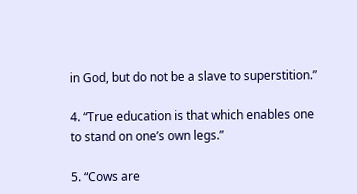in God, but do not be a slave to superstition.”

4. “True education is that which enables one to stand on one’s own legs.”

5. “Cows are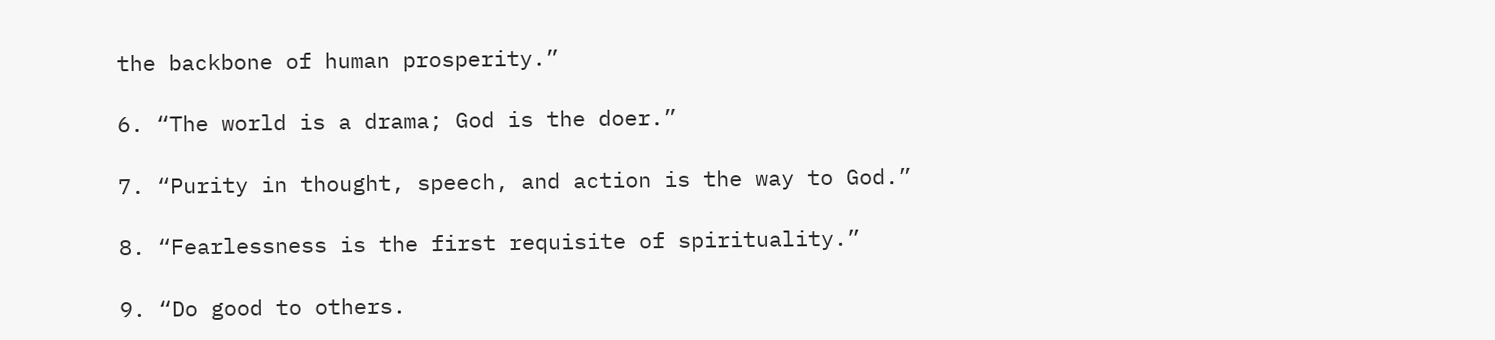the backbone of human prosperity.”

6. “The world is a drama; God is the doer.”

7. “Purity in thought, speech, and action is the way to God.”

8. “Fearlessness is the first requisite of spirituality.”

9. “Do good to others.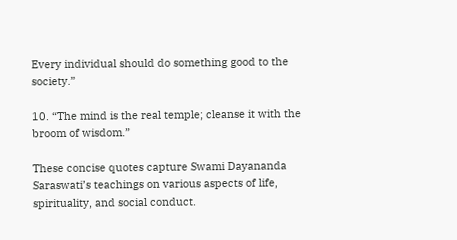Every individual should do something good to the society.”

10. “The mind is the real temple; cleanse it with the broom of wisdom.”

These concise quotes capture Swami Dayananda Saraswati’s teachings on various aspects of life, spirituality, and social conduct.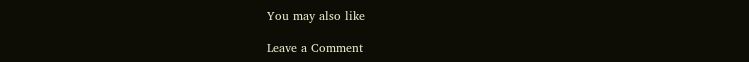You may also like

Leave a Comment